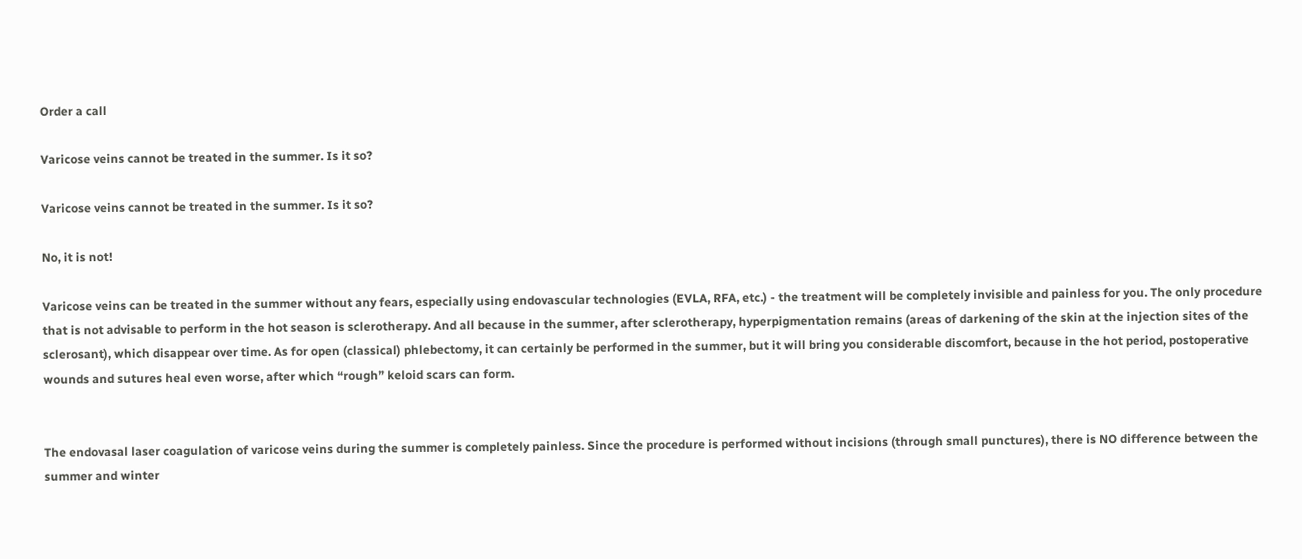Order a call

Varicose veins cannot be treated in the summer. Is it so?

Varicose veins cannot be treated in the summer. Is it so?

No, it is not!

Varicose veins can be treated in the summer without any fears, especially using endovascular technologies (EVLA, RFA, etc.) - the treatment will be completely invisible and painless for you. The only procedure that is not advisable to perform in the hot season is sclerotherapy. And all because in the summer, after sclerotherapy, hyperpigmentation remains (areas of darkening of the skin at the injection sites of the sclerosant), which disappear over time. As for open (classical) phlebectomy, it can certainly be performed in the summer, but it will bring you considerable discomfort, because in the hot period, postoperative wounds and sutures heal even worse, after which “rough” keloid scars can form.


The endovasal laser coagulation of varicose veins during the summer is completely painless. Since the procedure is performed without incisions (through small punctures), there is NO difference between the summer and winter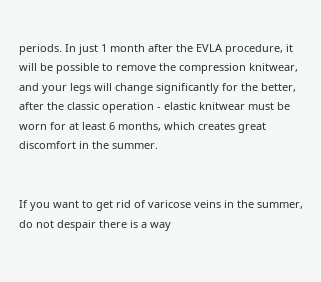periods. In just 1 month after the EVLA procedure, it will be possible to remove the compression knitwear, and your legs will change significantly for the better, after the classic operation - elastic knitwear must be worn for at least 6 months, which creates great discomfort in the summer.


If you want to get rid of varicose veins in the summer, do not despair there is a way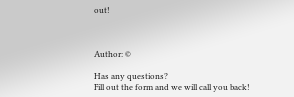out!



Author: ©

Has any questions?
Fill out the form and we will call you back!